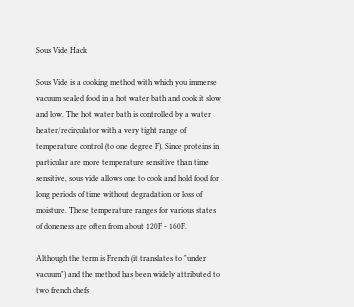Sous Vide Hack

Sous Vide is a cooking method with which you immerse vacuum sealed food in a hot water bath and cook it slow and low. The hot water bath is controlled by a water heater/recirculator with a very tight range of temperature control (to one degree F). Since proteins in particular are more temperature sensitive than time sensitive, sous vide allows one to cook and hold food for long periods of time without degradation or loss of moisture. These temperature ranges for various states of doneness are often from about 120F - 160F.

Although the term is French (it translates to "under vacuum") and the method has been widely attributed to two french chefs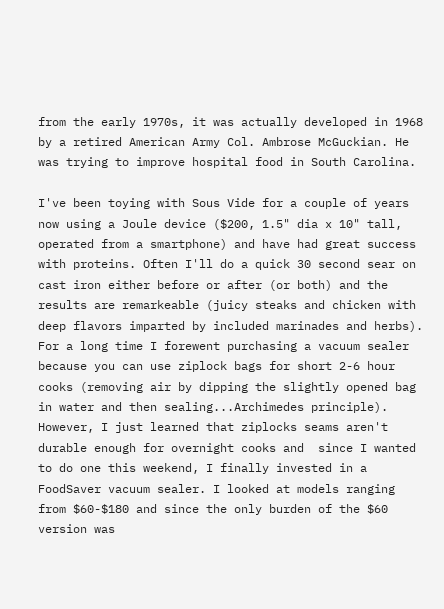from the early 1970s, it was actually developed in 1968 by a retired American Army Col. Ambrose McGuckian. He was trying to improve hospital food in South Carolina.

I've been toying with Sous Vide for a couple of years now using a Joule device ($200, 1.5" dia x 10" tall, operated from a smartphone) and have had great success with proteins. Often I'll do a quick 30 second sear on cast iron either before or after (or both) and the results are remarkeable (juicy steaks and chicken with deep flavors imparted by included marinades and herbs). For a long time I forewent purchasing a vacuum sealer because you can use ziplock bags for short 2-6 hour cooks (removing air by dipping the slightly opened bag in water and then sealing...Archimedes principle). However, I just learned that ziplocks seams aren't durable enough for overnight cooks and  since I wanted to do one this weekend, I finally invested in a FoodSaver vacuum sealer. I looked at models ranging from $60-$180 and since the only burden of the $60 version was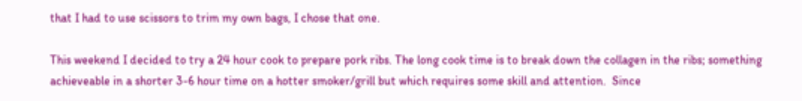that I had to use scissors to trim my own bags, I chose that one.

This weekend I decided to try a 24 hour cook to prepare pork ribs. The long cook time is to break down the collagen in the ribs; something achieveable in a shorter 3-6 hour time on a hotter smoker/grill but which requires some skill and attention.  Since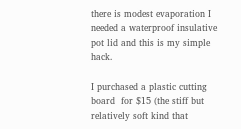there is modest evaporation I needed a waterproof insulative pot lid and this is my simple hack.

I purchased a plastic cutting board  for $15 (the stiff but relatively soft kind that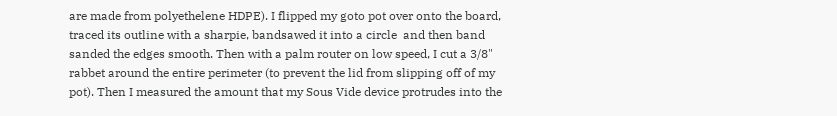are made from polyethelene HDPE). I flipped my goto pot over onto the board, traced its outline with a sharpie, bandsawed it into a circle  and then band sanded the edges smooth. Then with a palm router on low speed, I cut a 3/8" rabbet around the entire perimeter (to prevent the lid from slipping off of my pot). Then I measured the amount that my Sous Vide device protrudes into the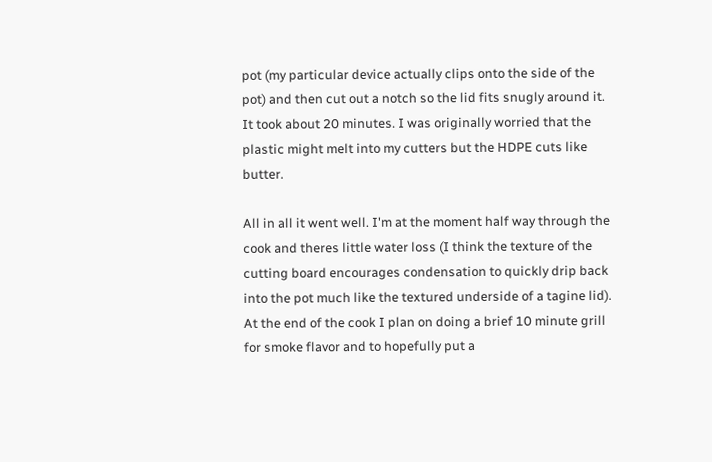pot (my particular device actually clips onto the side of the pot) and then cut out a notch so the lid fits snugly around it. It took about 20 minutes. I was originally worried that the plastic might melt into my cutters but the HDPE cuts like butter.

All in all it went well. I'm at the moment half way through the cook and theres little water loss (I think the texture of the cutting board encourages condensation to quickly drip back into the pot much like the textured underside of a tagine lid). At the end of the cook I plan on doing a brief 10 minute grill for smoke flavor and to hopefully put a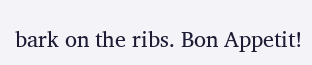bark on the ribs. Bon Appetit!